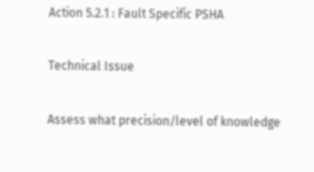Action 5.2.1 : Fault Specific PSHA

Technical Issue

Assess what precision/level of knowledge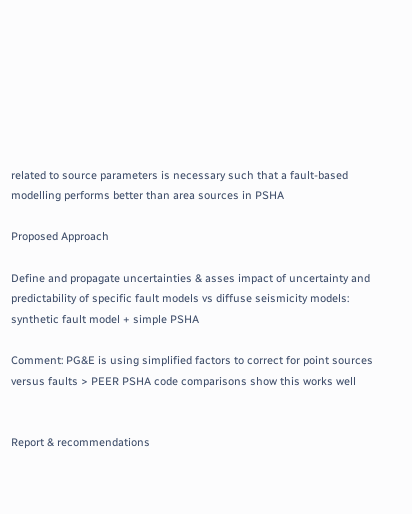related to source parameters is necessary such that a fault-based modelling performs better than area sources in PSHA

Proposed Approach

Define and propagate uncertainties & asses impact of uncertainty and predictability of specific fault models vs diffuse seismicity models: synthetic fault model + simple PSHA

Comment: PG&E is using simplified factors to correct for point sources versus faults > PEER PSHA code comparisons show this works well


Report & recommendations